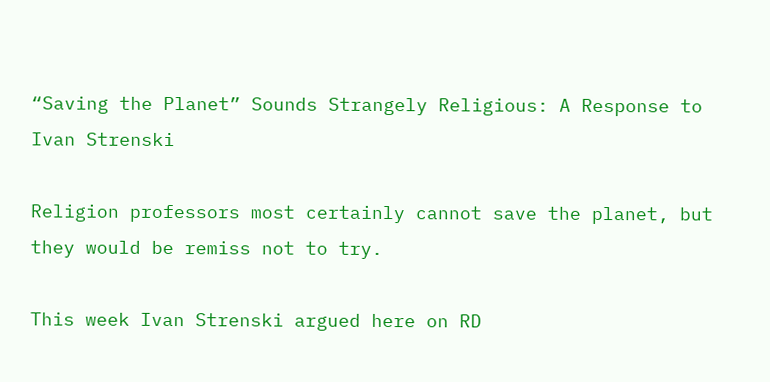“Saving the Planet” Sounds Strangely Religious: A Response to Ivan Strenski

Religion professors most certainly cannot save the planet, but they would be remiss not to try.

This week Ivan Strenski argued here on RD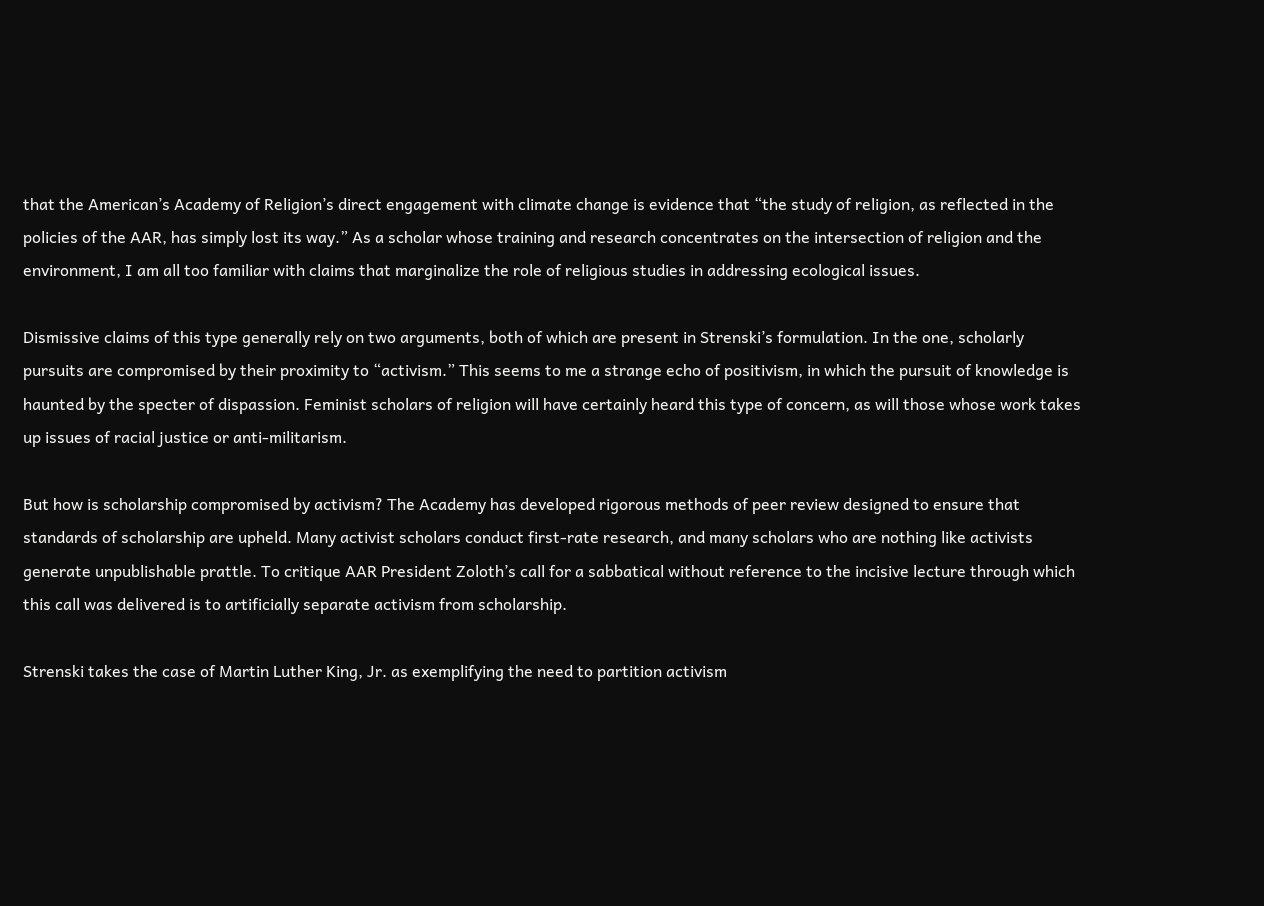that the American’s Academy of Religion’s direct engagement with climate change is evidence that “the study of religion, as reflected in the policies of the AAR, has simply lost its way.” As a scholar whose training and research concentrates on the intersection of religion and the environment, I am all too familiar with claims that marginalize the role of religious studies in addressing ecological issues.

Dismissive claims of this type generally rely on two arguments, both of which are present in Strenski’s formulation. In the one, scholarly pursuits are compromised by their proximity to “activism.” This seems to me a strange echo of positivism, in which the pursuit of knowledge is haunted by the specter of dispassion. Feminist scholars of religion will have certainly heard this type of concern, as will those whose work takes up issues of racial justice or anti-militarism.

But how is scholarship compromised by activism? The Academy has developed rigorous methods of peer review designed to ensure that standards of scholarship are upheld. Many activist scholars conduct first-rate research, and many scholars who are nothing like activists generate unpublishable prattle. To critique AAR President Zoloth’s call for a sabbatical without reference to the incisive lecture through which this call was delivered is to artificially separate activism from scholarship.

Strenski takes the case of Martin Luther King, Jr. as exemplifying the need to partition activism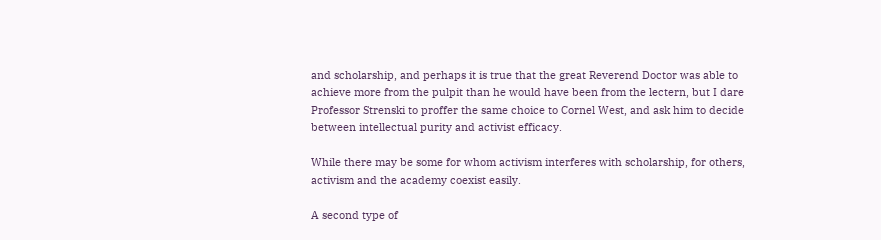and scholarship, and perhaps it is true that the great Reverend Doctor was able to achieve more from the pulpit than he would have been from the lectern, but I dare Professor Strenski to proffer the same choice to Cornel West, and ask him to decide between intellectual purity and activist efficacy.

While there may be some for whom activism interferes with scholarship, for others, activism and the academy coexist easily.

A second type of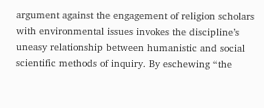argument against the engagement of religion scholars with environmental issues invokes the discipline’s uneasy relationship between humanistic and social scientific methods of inquiry. By eschewing “the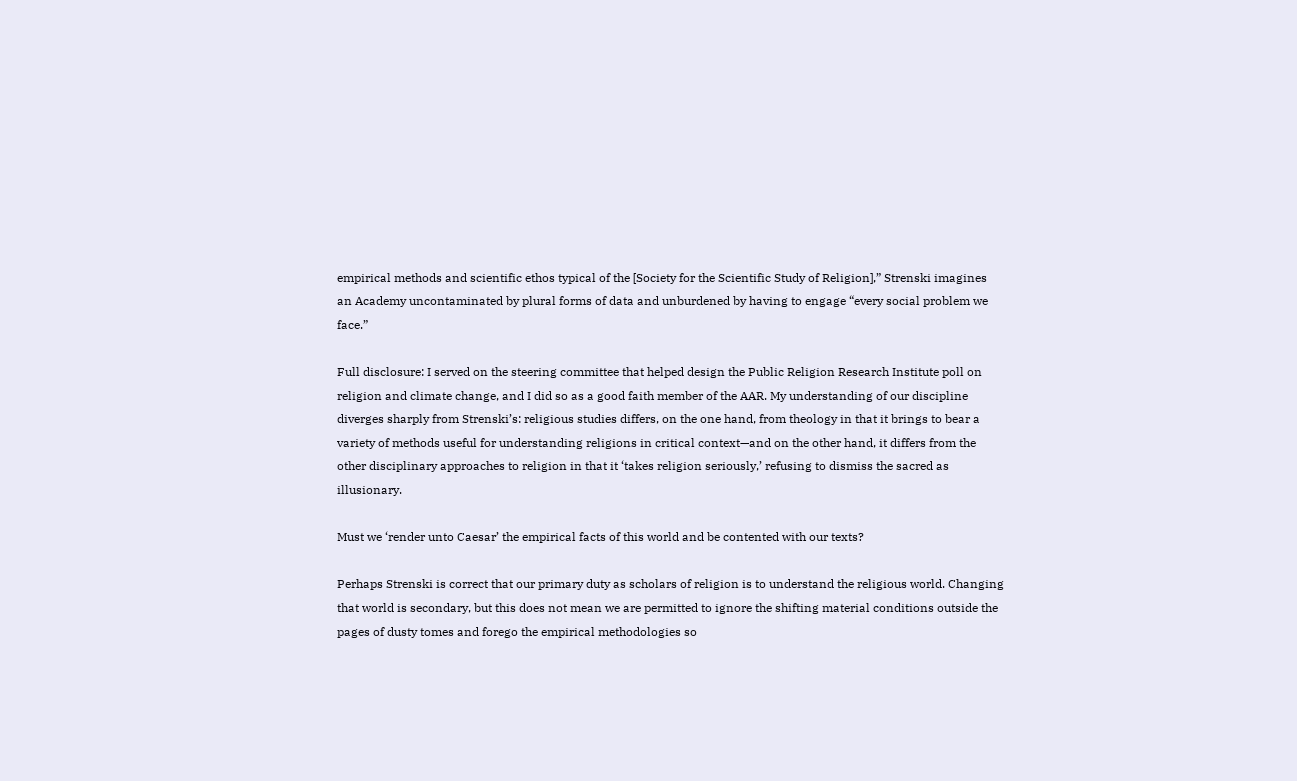empirical methods and scientific ethos typical of the [Society for the Scientific Study of Religion],” Strenski imagines an Academy uncontaminated by plural forms of data and unburdened by having to engage “every social problem we face.”

Full disclosure: I served on the steering committee that helped design the Public Religion Research Institute poll on religion and climate change, and I did so as a good faith member of the AAR. My understanding of our discipline diverges sharply from Strenski’s: religious studies differs, on the one hand, from theology in that it brings to bear a variety of methods useful for understanding religions in critical context—and on the other hand, it differs from the other disciplinary approaches to religion in that it ‘takes religion seriously,’ refusing to dismiss the sacred as illusionary.

Must we ‘render unto Caesar’ the empirical facts of this world and be contented with our texts?

Perhaps Strenski is correct that our primary duty as scholars of religion is to understand the religious world. Changing that world is secondary, but this does not mean we are permitted to ignore the shifting material conditions outside the pages of dusty tomes and forego the empirical methodologies so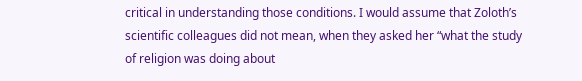critical in understanding those conditions. I would assume that Zoloth’s scientific colleagues did not mean, when they asked her “what the study of religion was doing about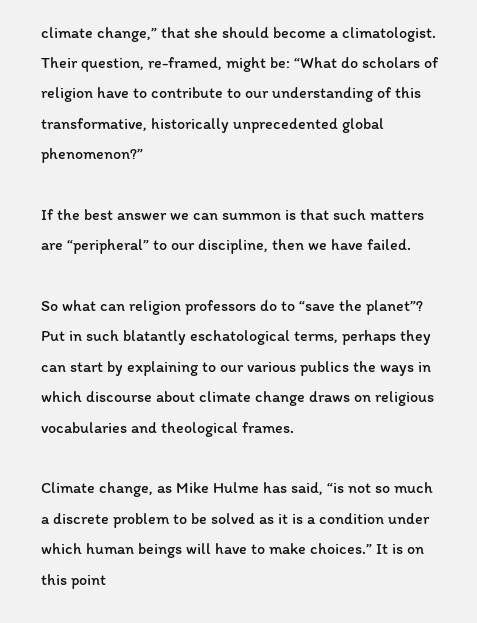climate change,” that she should become a climatologist. Their question, re-framed, might be: “What do scholars of religion have to contribute to our understanding of this transformative, historically unprecedented global phenomenon?”

If the best answer we can summon is that such matters are “peripheral” to our discipline, then we have failed.

So what can religion professors do to “save the planet”? Put in such blatantly eschatological terms, perhaps they can start by explaining to our various publics the ways in which discourse about climate change draws on religious vocabularies and theological frames.

Climate change, as Mike Hulme has said, “is not so much a discrete problem to be solved as it is a condition under which human beings will have to make choices.” It is on this point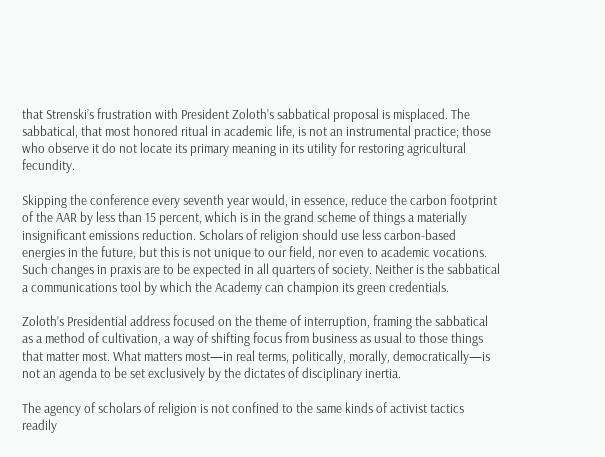that Strenski’s frustration with President Zoloth’s sabbatical proposal is misplaced. The sabbatical, that most honored ritual in academic life, is not an instrumental practice; those who observe it do not locate its primary meaning in its utility for restoring agricultural fecundity.

Skipping the conference every seventh year would, in essence, reduce the carbon footprint of the AAR by less than 15 percent, which is in the grand scheme of things a materially insignificant emissions reduction. Scholars of religion should use less carbon-based energies in the future, but this is not unique to our field, nor even to academic vocations. Such changes in praxis are to be expected in all quarters of society. Neither is the sabbatical a communications tool by which the Academy can champion its green credentials.

Zoloth’s Presidential address focused on the theme of interruption, framing the sabbatical as a method of cultivation, a way of shifting focus from business as usual to those things that matter most. What matters most—in real terms, politically, morally, democratically—is not an agenda to be set exclusively by the dictates of disciplinary inertia.

The agency of scholars of religion is not confined to the same kinds of activist tactics readily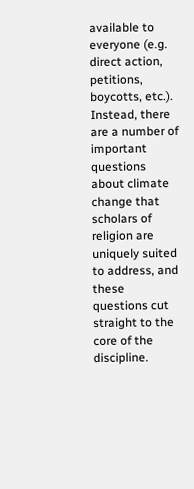available to everyone (e.g. direct action, petitions, boycotts, etc.). Instead, there are a number of important questions about climate change that scholars of religion are uniquely suited to address, and these questions cut straight to the core of the discipline.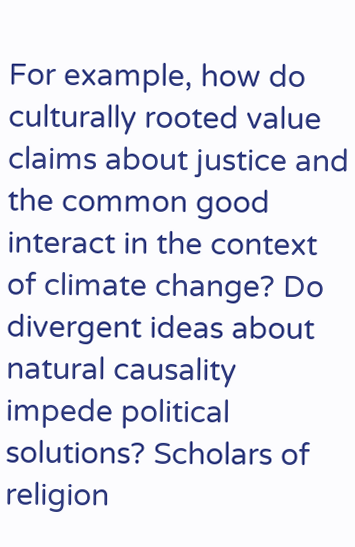For example, how do culturally rooted value claims about justice and the common good interact in the context of climate change? Do divergent ideas about natural causality impede political solutions? Scholars of religion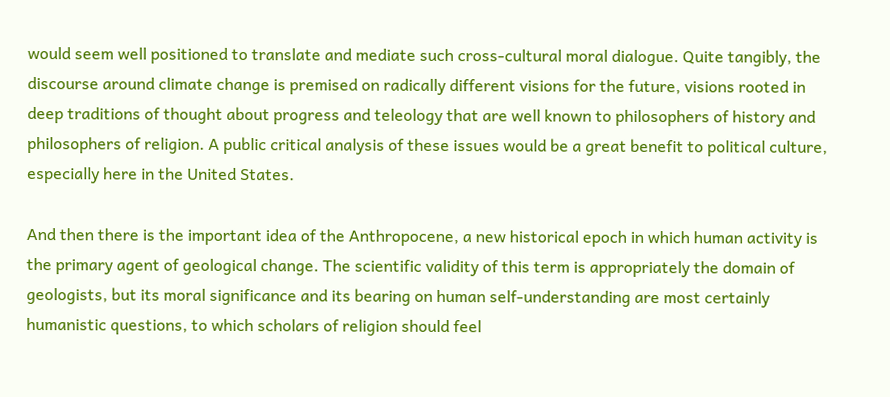would seem well positioned to translate and mediate such cross-cultural moral dialogue. Quite tangibly, the discourse around climate change is premised on radically different visions for the future, visions rooted in deep traditions of thought about progress and teleology that are well known to philosophers of history and philosophers of religion. A public critical analysis of these issues would be a great benefit to political culture, especially here in the United States.

And then there is the important idea of the Anthropocene, a new historical epoch in which human activity is the primary agent of geological change. The scientific validity of this term is appropriately the domain of geologists, but its moral significance and its bearing on human self-understanding are most certainly humanistic questions, to which scholars of religion should feel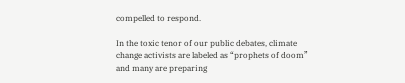compelled to respond.

In the toxic tenor of our public debates, climate change activists are labeled as “prophets of doom” and many are preparing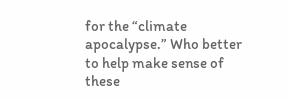for the “climate apocalypse.” Who better to help make sense of these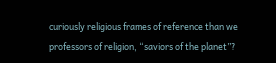curiously religious frames of reference than we professors of religion, “saviors of the planet”?